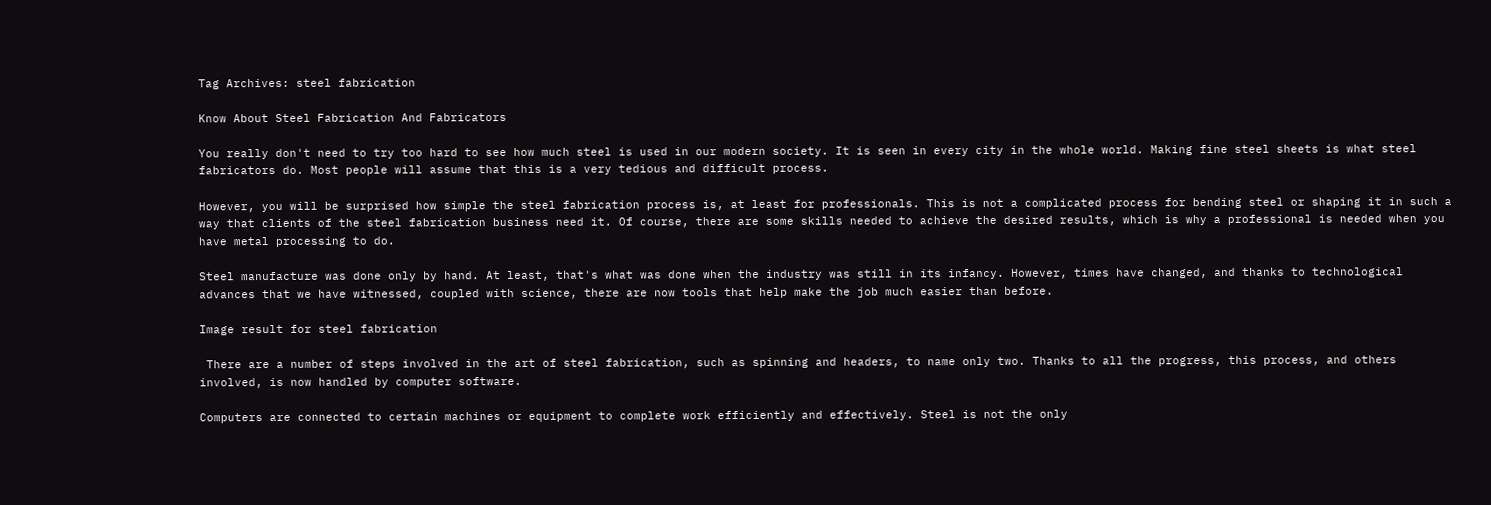Tag Archives: steel fabrication

Know About Steel Fabrication And Fabricators

You really don't need to try too hard to see how much steel is used in our modern society. It is seen in every city in the whole world. Making fine steel sheets is what steel fabricators do. Most people will assume that this is a very tedious and difficult process.

However, you will be surprised how simple the steel fabrication process is, at least for professionals. This is not a complicated process for bending steel or shaping it in such a way that clients of the steel fabrication business need it. Of course, there are some skills needed to achieve the desired results, which is why a professional is needed when you have metal processing to do.

Steel manufacture was done only by hand. At least, that's what was done when the industry was still in its infancy. However, times have changed, and thanks to technological advances that we have witnessed, coupled with science, there are now tools that help make the job much easier than before.

Image result for steel fabrication

 There are a number of steps involved in the art of steel fabrication, such as spinning and headers, to name only two. Thanks to all the progress, this process, and others involved, is now handled by computer software.

Computers are connected to certain machines or equipment to complete work efficiently and effectively. Steel is not the only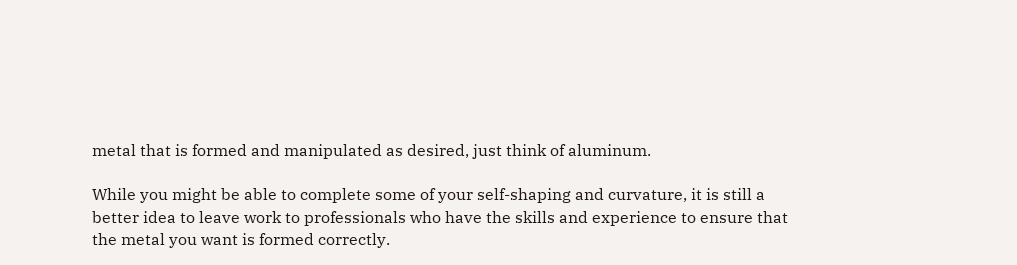metal that is formed and manipulated as desired, just think of aluminum.

While you might be able to complete some of your self-shaping and curvature, it is still a better idea to leave work to professionals who have the skills and experience to ensure that the metal you want is formed correctly.